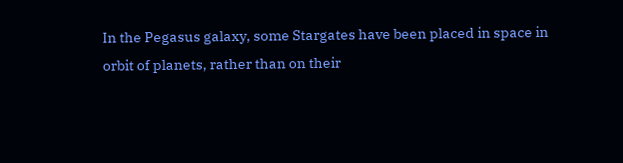In the Pegasus galaxy, some Stargates have been placed in space in orbit of planets, rather than on their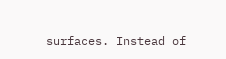surfaces. Instead of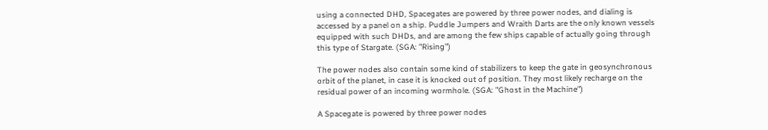using a connected DHD, Spacegates are powered by three power nodes, and dialing is accessed by a panel on a ship. Puddle Jumpers and Wraith Darts are the only known vessels equipped with such DHDs, and are among the few ships capable of actually going through this type of Stargate. (SGA: "Rising")

The power nodes also contain some kind of stabilizers to keep the gate in geosynchronous orbit of the planet, in case it is knocked out of position. They most likely recharge on the residual power of an incoming wormhole. (SGA: "Ghost in the Machine")

A Spacegate is powered by three power nodes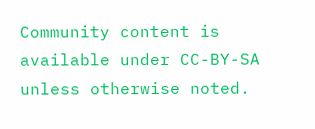Community content is available under CC-BY-SA unless otherwise noted.